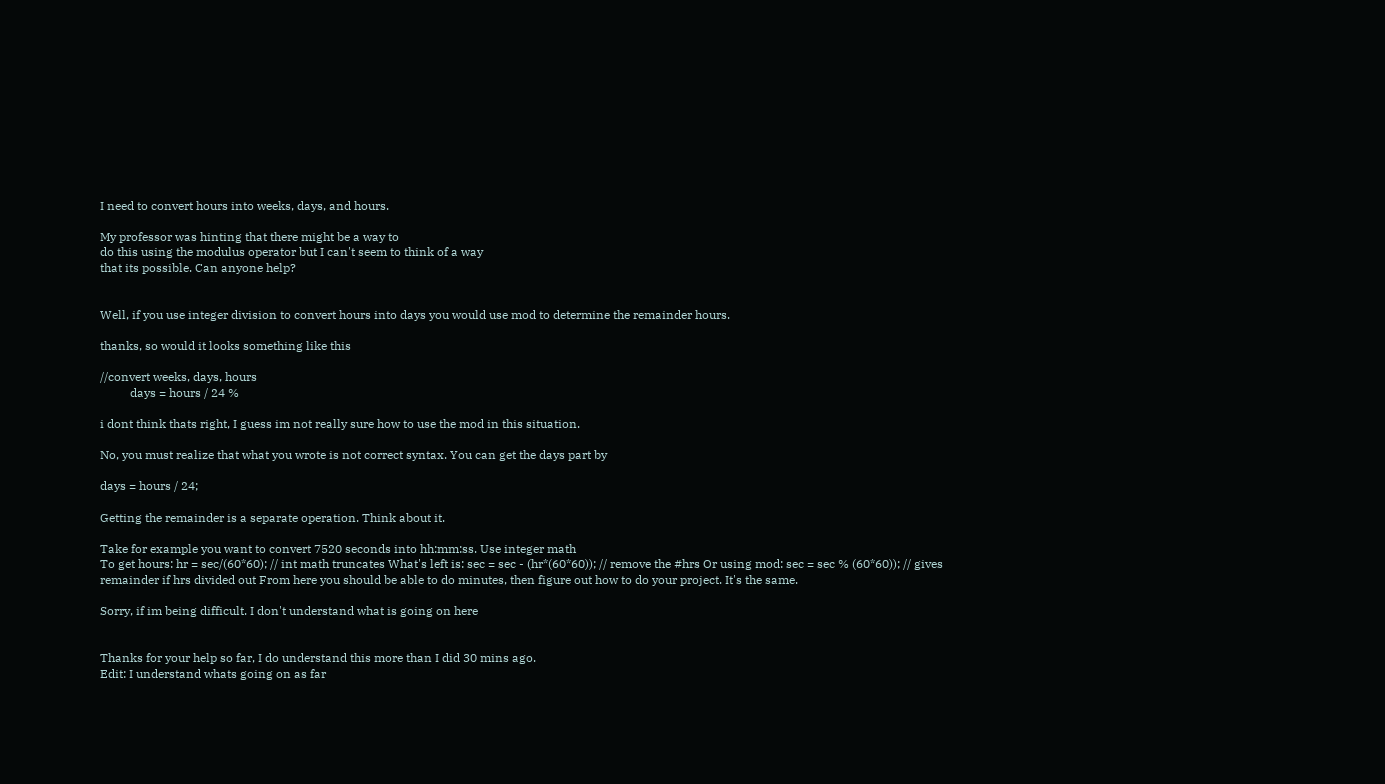I need to convert hours into weeks, days, and hours.

My professor was hinting that there might be a way to
do this using the modulus operator but I can't seem to think of a way
that its possible. Can anyone help?


Well, if you use integer division to convert hours into days you would use mod to determine the remainder hours.

thanks, so would it looks something like this

//convert weeks, days, hours
          days = hours / 24 %

i dont think thats right, I guess im not really sure how to use the mod in this situation.

No, you must realize that what you wrote is not correct syntax. You can get the days part by

days = hours / 24;

Getting the remainder is a separate operation. Think about it.

Take for example you want to convert 7520 seconds into hh:mm:ss. Use integer math
To get hours: hr = sec/(60*60); // int math truncates What's left is: sec = sec - (hr*(60*60)); // remove the #hrs Or using mod: sec = sec % (60*60)); // gives remainder if hrs divided out From here you should be able to do minutes, then figure out how to do your project. It's the same.

Sorry, if im being difficult. I don't understand what is going on here


Thanks for your help so far, I do understand this more than I did 30 mins ago.
Edit: I understand whats going on as far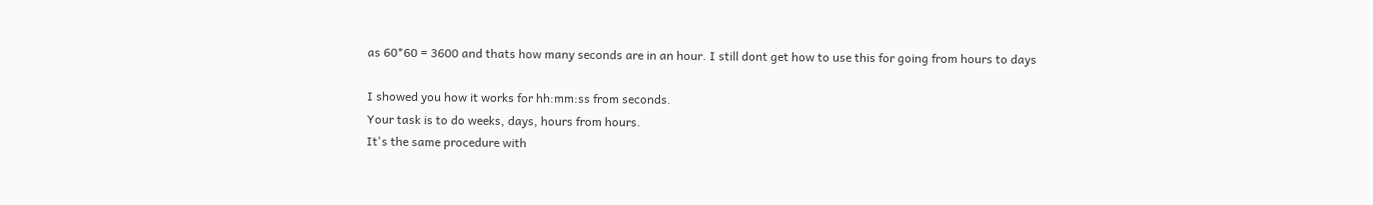as 60*60 = 3600 and thats how many seconds are in an hour. I still dont get how to use this for going from hours to days

I showed you how it works for hh:mm:ss from seconds.
Your task is to do weeks, days, hours from hours.
It's the same procedure with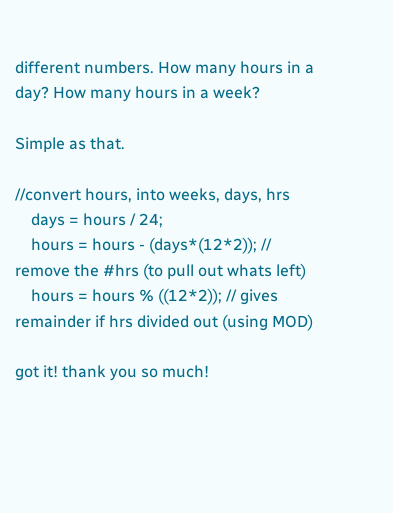different numbers. How many hours in a day? How many hours in a week?

Simple as that.

//convert hours, into weeks, days, hrs
    days = hours / 24;
    hours = hours - (days*(12*2)); // remove the #hrs (to pull out whats left)
    hours = hours % ((12*2)); // gives remainder if hrs divided out (using MOD)

got it! thank you so much!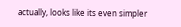actually, looks like its even simpler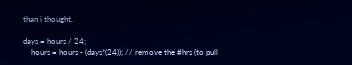than i thought.

days = hours / 24;
    hours = hours - (days*(24)); // remove the #hrs (to pull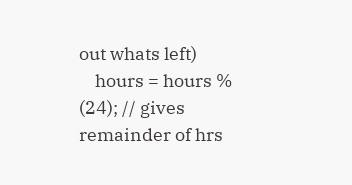out whats left)
    hours = hours % (24); // gives remainder of hrs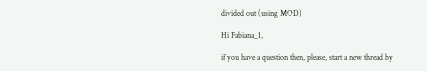divided out (using MOD)

Hi Fabiana_1,

if you have a question then, please, start a new thread by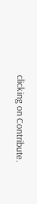clicking on Contribute.